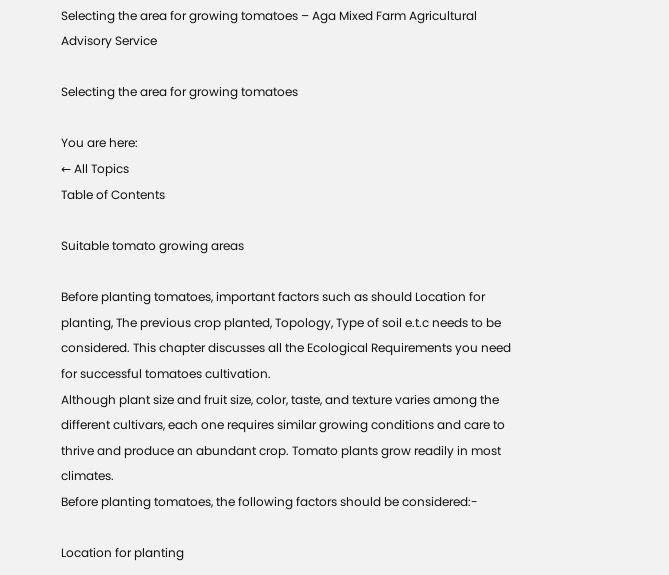Selecting the area for growing tomatoes – Aga Mixed Farm Agricultural Advisory Service

Selecting the area for growing tomatoes

You are here:
← All Topics
Table of Contents

Suitable tomato growing areas

Before planting tomatoes, important factors such as should Location for planting, The previous crop planted, Topology, Type of soil e.t.c needs to be considered. This chapter discusses all the Ecological Requirements you need for successful tomatoes cultivation.
Although plant size and fruit size, color, taste, and texture varies among the different cultivars, each one requires similar growing conditions and care to thrive and produce an abundant crop. Tomato plants grow readily in most climates.
Before planting tomatoes, the following factors should be considered:-

Location for planting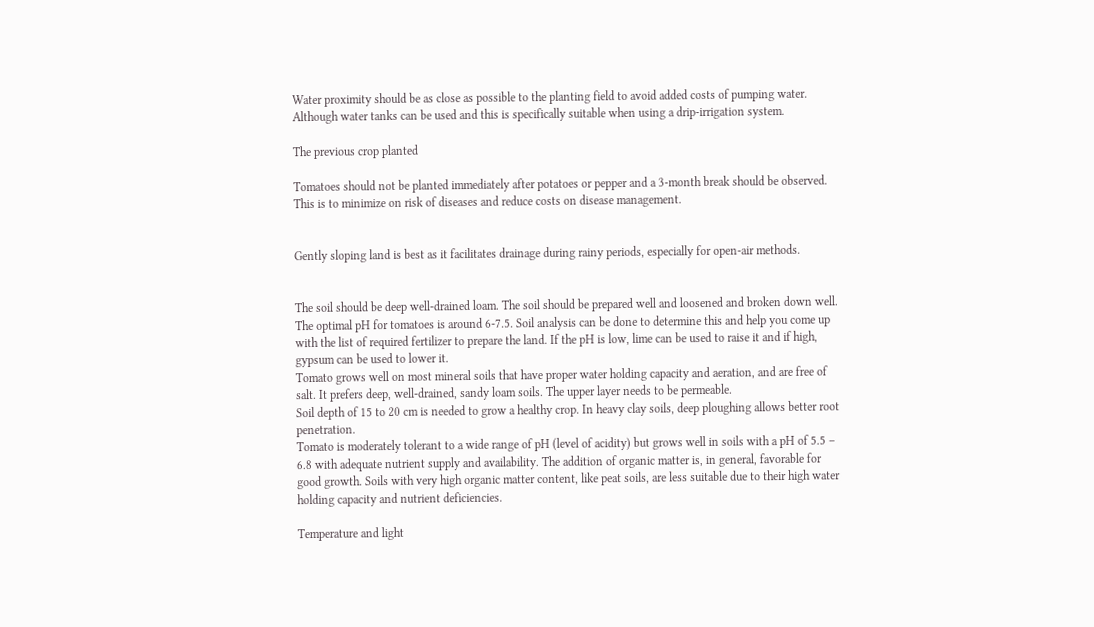Water proximity should be as close as possible to the planting field to avoid added costs of pumping water. Although water tanks can be used and this is specifically suitable when using a drip-irrigation system.

The previous crop planted

Tomatoes should not be planted immediately after potatoes or pepper and a 3-month break should be observed. This is to minimize on risk of diseases and reduce costs on disease management.


Gently sloping land is best as it facilitates drainage during rainy periods, especially for open-air methods.


The soil should be deep well-drained loam. The soil should be prepared well and loosened and broken down well. The optimal pH for tomatoes is around 6-7.5. Soil analysis can be done to determine this and help you come up with the list of required fertilizer to prepare the land. If the pH is low, lime can be used to raise it and if high, gypsum can be used to lower it.
Tomato grows well on most mineral soils that have proper water holding capacity and aeration, and are free of salt. It prefers deep, well-drained, sandy loam soils. The upper layer needs to be permeable.
Soil depth of 15 to 20 cm is needed to grow a healthy crop. In heavy clay soils, deep ploughing allows better root penetration.
Tomato is moderately tolerant to a wide range of pH (level of acidity) but grows well in soils with a pH of 5.5 – 6.8 with adequate nutrient supply and availability. The addition of organic matter is, in general, favorable for good growth. Soils with very high organic matter content, like peat soils, are less suitable due to their high water holding capacity and nutrient deficiencies.

Temperature and light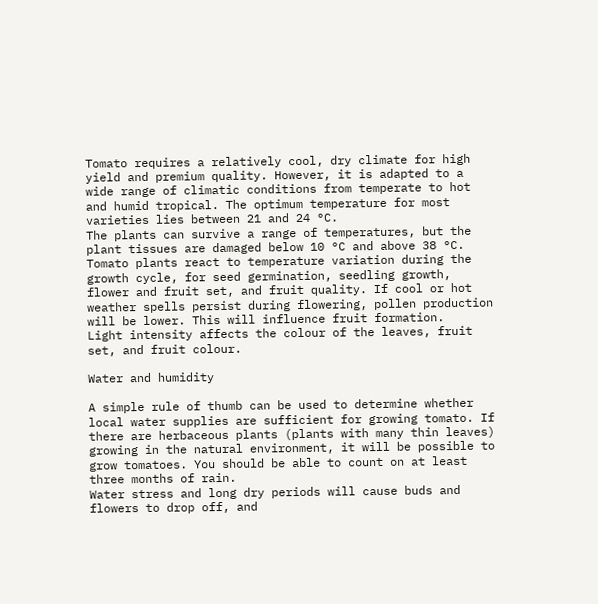Tomato requires a relatively cool, dry climate for high yield and premium quality. However, it is adapted to a wide range of climatic conditions from temperate to hot and humid tropical. The optimum temperature for most varieties lies between 21 and 24 °C.
The plants can survive a range of temperatures, but the plant tissues are damaged below 10 °C and above 38 °C.
Tomato plants react to temperature variation during the growth cycle, for seed germination, seedling growth, flower and fruit set, and fruit quality. If cool or hot weather spells persist during flowering, pollen production will be lower. This will influence fruit formation.
Light intensity affects the colour of the leaves, fruit set, and fruit colour.

Water and humidity

A simple rule of thumb can be used to determine whether local water supplies are sufficient for growing tomato. If there are herbaceous plants (plants with many thin leaves) growing in the natural environment, it will be possible to grow tomatoes. You should be able to count on at least three months of rain.
Water stress and long dry periods will cause buds and flowers to drop off, and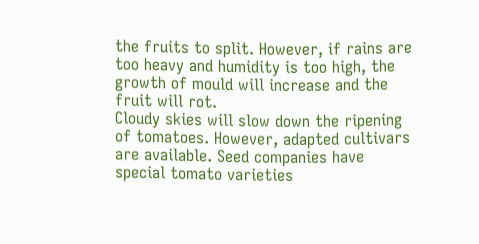the fruits to split. However, if rains are too heavy and humidity is too high, the growth of mould will increase and the fruit will rot.
Cloudy skies will slow down the ripening of tomatoes. However, adapted cultivars are available. Seed companies have special tomato varieties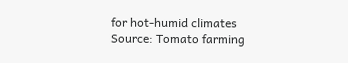for hot-humid climates
Source: Tomato farming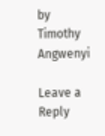by Timothy Angwenyi

Leave a Reply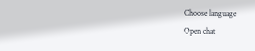Choose language
Open chat